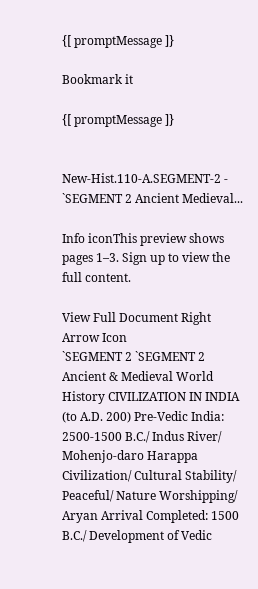{[ promptMessage ]}

Bookmark it

{[ promptMessage ]}


New-Hist.110-A.SEGMENT-2 - `SEGMENT 2 Ancient Medieval...

Info iconThis preview shows pages 1–3. Sign up to view the full content.

View Full Document Right Arrow Icon
`SEGMENT 2 `SEGMENT 2 Ancient & Medieval World History CIVILIZATION IN INDIA (to A.D. 200) Pre-Vedic India: 2500-1500 B.C./ Indus River/ Mohenjo-daro Harappa Civilization/ Cultural Stability/ Peaceful/ Nature Worshipping/ Aryan Arrival Completed: 1500 B.C./ Development of Vedic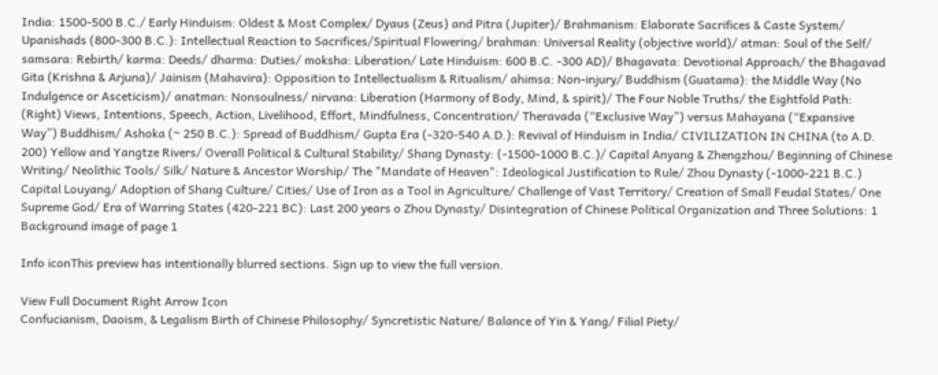India: 1500-500 B.C./ Early Hinduism: Oldest & Most Complex/ Dyaus (Zeus) and Pitra (Jupiter)/ Brahmanism: Elaborate Sacrifices & Caste System/ Upanishads (800-300 B.C.): Intellectual Reaction to Sacrifices/Spiritual Flowering/ brahman: Universal Reality (objective world)/ atman: Soul of the Self/ samsara: Rebirth/ karma: Deeds/ dharma: Duties/ moksha: Liberation/ Late Hinduism: 600 B.C. -300 AD)/ Bhagavata: Devotional Approach/ the Bhagavad Gita (Krishna & Arjuna)/ Jainism (Mahavira): Opposition to Intellectualism & Ritualism/ ahimsa: Non-injury/ Buddhism (Guatama): the Middle Way (No Indulgence or Asceticism)/ anatman: Nonsoulness/ nirvana: Liberation (Harmony of Body, Mind, & spirit)/ The Four Noble Truths/ the Eightfold Path: (Right) Views, Intentions, Speech, Action, Livelihood, Effort, Mindfulness, Concentration/ Theravada (“Exclusive Way”) versus Mahayana (“Expansive Way”) Buddhism/ Ashoka (~ 250 B.C.): Spread of Buddhism/ Gupta Era (-320-540 A.D.): Revival of Hinduism in India/ CIVILIZATION IN CHINA (to A.D. 200) Yellow and Yangtze Rivers/ Overall Political & Cultural Stability/ Shang Dynasty: (-1500-1000 B.C.)/ Capital Anyang & Zhengzhou/ Beginning of Chinese Writing/ Neolithic Tools/ Silk/ Nature & Ancestor Worship/ The "Mandate of Heaven": Ideological Justification to Rule/ Zhou Dynasty (-1000-221 B.C.) Capital Louyang/ Adoption of Shang Culture/ Cities/ Use of Iron as a Tool in Agriculture/ Challenge of Vast Territory/ Creation of Small Feudal States/ One Supreme God/ Era of Warring States (420-221 BC): Last 200 years o Zhou Dynasty/ Disintegration of Chinese Political Organization and Three Solutions: 1
Background image of page 1

Info iconThis preview has intentionally blurred sections. Sign up to view the full version.

View Full Document Right Arrow Icon
Confucianism, Daoism, & Legalism Birth of Chinese Philosophy/ Syncretistic Nature/ Balance of Yin & Yang/ Filial Piety/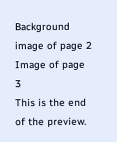Background image of page 2
Image of page 3
This is the end of the preview.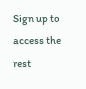Sign up to access the rest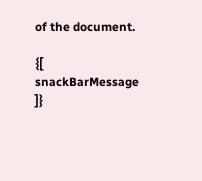of the document.

{[ snackBarMessage ]}